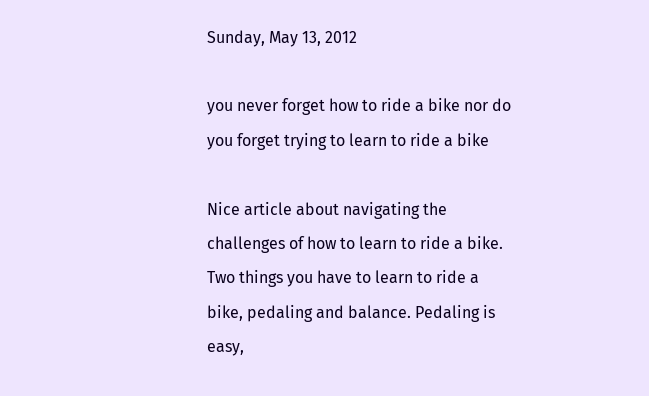Sunday, May 13, 2012

you never forget how to ride a bike nor do you forget trying to learn to ride a bike

Nice article about navigating the challenges of how to learn to ride a bike. Two things you have to learn to ride a bike, pedaling and balance. Pedaling is easy,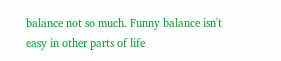balance not so much. Funny balance isn't easy in other parts of life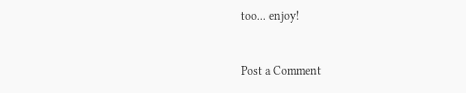too... enjoy!


Post a Comment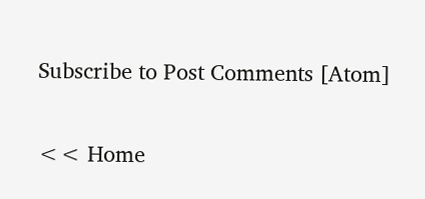Subscribe to Post Comments [Atom]

<< Home